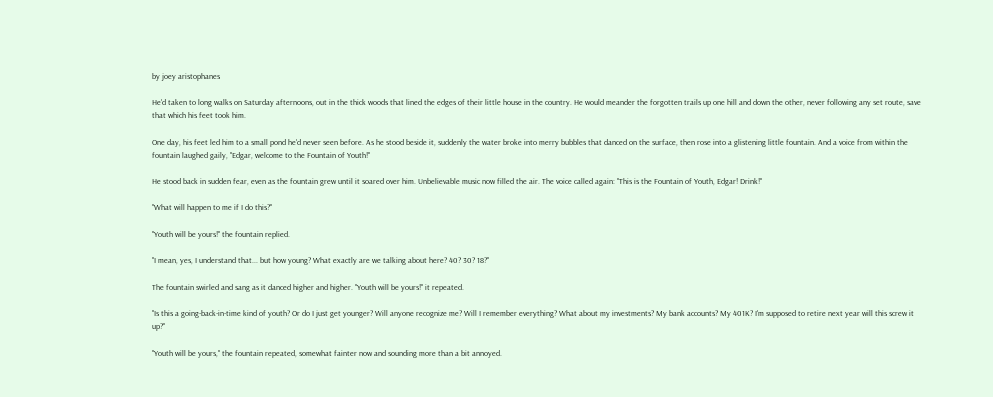by joey aristophanes

He'd taken to long walks on Saturday afternoons, out in the thick woods that lined the edges of their little house in the country. He would meander the forgotten trails up one hill and down the other, never following any set route, save that which his feet took him.

One day, his feet led him to a small pond he'd never seen before. As he stood beside it, suddenly the water broke into merry bubbles that danced on the surface, then rose into a glistening little fountain. And a voice from within the fountain laughed gaily, "Edgar, welcome to the Fountain of Youth!"

He stood back in sudden fear, even as the fountain grew until it soared over him. Unbelievable music now filled the air. The voice called again: "This is the Fountain of Youth, Edgar! Drink!"

"What will happen to me if I do this?"

"Youth will be yours!" the fountain replied.

"I mean, yes, I understand that... but how young? What exactly are we talking about here? 40? 30? 18?"

The fountain swirled and sang as it danced higher and higher. "Youth will be yours!" it repeated.

"Is this a going-back-in-time kind of youth? Or do I just get younger? Will anyone recognize me? Will I remember everything? What about my investments? My bank accounts? My 401K? I'm supposed to retire next year will this screw it up?"

"Youth will be yours," the fountain repeated, somewhat fainter now and sounding more than a bit annoyed.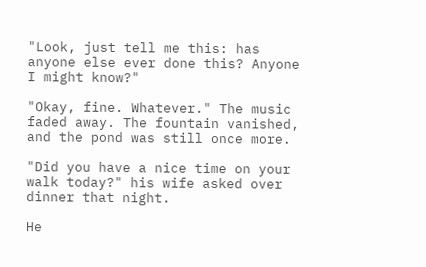"Look, just tell me this: has anyone else ever done this? Anyone I might know?"

"Okay, fine. Whatever." The music faded away. The fountain vanished, and the pond was still once more.

"Did you have a nice time on your walk today?" his wife asked over dinner that night.

He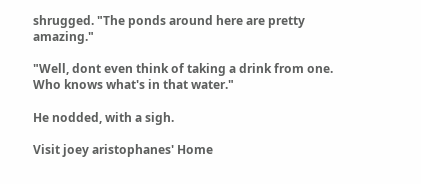shrugged. "The ponds around here are pretty amazing."

"Well, dont even think of taking a drink from one. Who knows what's in that water."

He nodded, with a sigh.

Visit joey aristophanes' Home